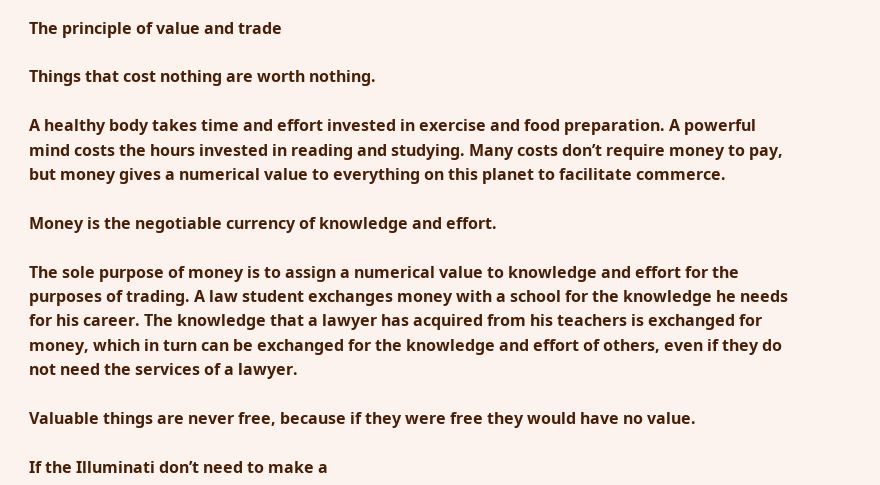The principle of value and trade

Things that cost nothing are worth nothing.

A healthy body takes time and effort invested in exercise and food preparation. A powerful mind costs the hours invested in reading and studying. Many costs don’t require money to pay, but money gives a numerical value to everything on this planet to facilitate commerce.

Money is the negotiable currency of knowledge and effort.

The sole purpose of money is to assign a numerical value to knowledge and effort for the purposes of trading. A law student exchanges money with a school for the knowledge he needs for his career. The knowledge that a lawyer has acquired from his teachers is exchanged for money, which in turn can be exchanged for the knowledge and effort of others, even if they do not need the services of a lawyer.

Valuable things are never free, because if they were free they would have no value.

If the Illuminati don’t need to make a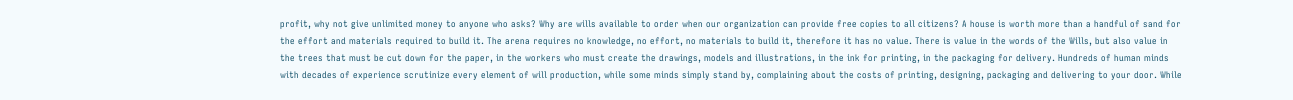profit, why not give unlimited money to anyone who asks? Why are wills available to order when our organization can provide free copies to all citizens? A house is worth more than a handful of sand for the effort and materials required to build it. The arena requires no knowledge, no effort, no materials to build it, therefore it has no value. There is value in the words of the Wills, but also value in the trees that must be cut down for the paper, in the workers who must create the drawings, models and illustrations, in the ink for printing, in the packaging for delivery. Hundreds of human minds with decades of experience scrutinize every element of will production, while some minds simply stand by, complaining about the costs of printing, designing, packaging and delivering to your door. While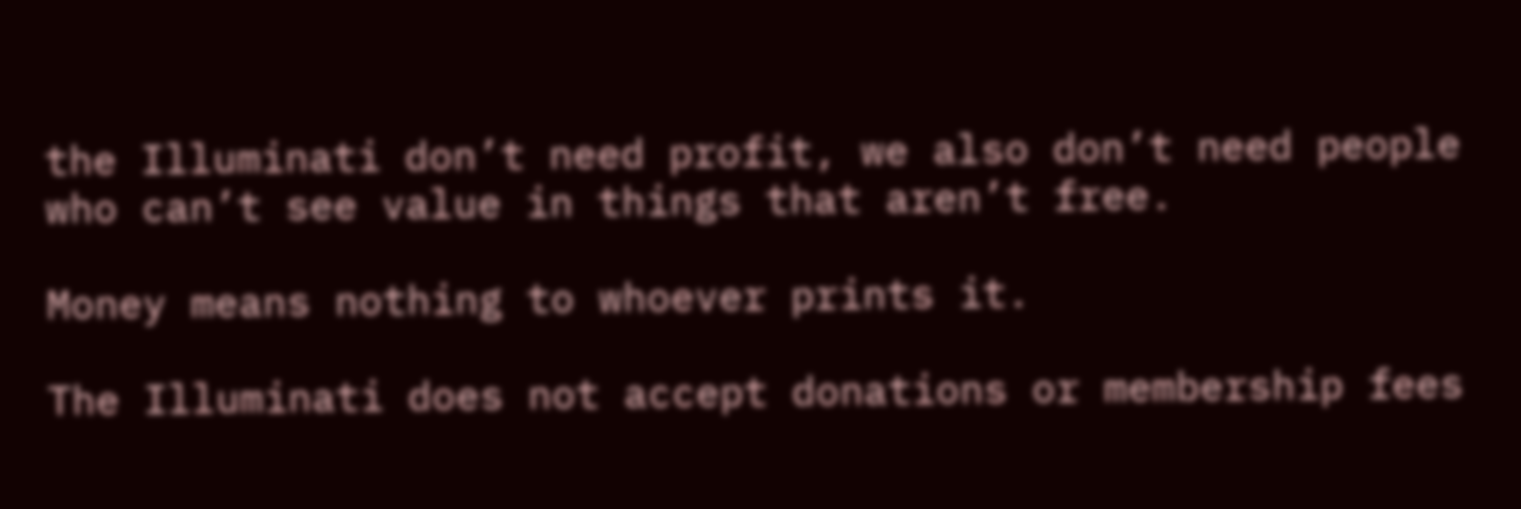the Illuminati don’t need profit, we also don’t need people who can’t see value in things that aren’t free.

Money means nothing to whoever prints it.

The Illuminati does not accept donations or membership fees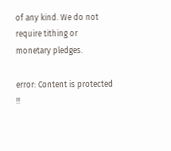of any kind. We do not require tithing or monetary pledges.

error: Content is protected !!